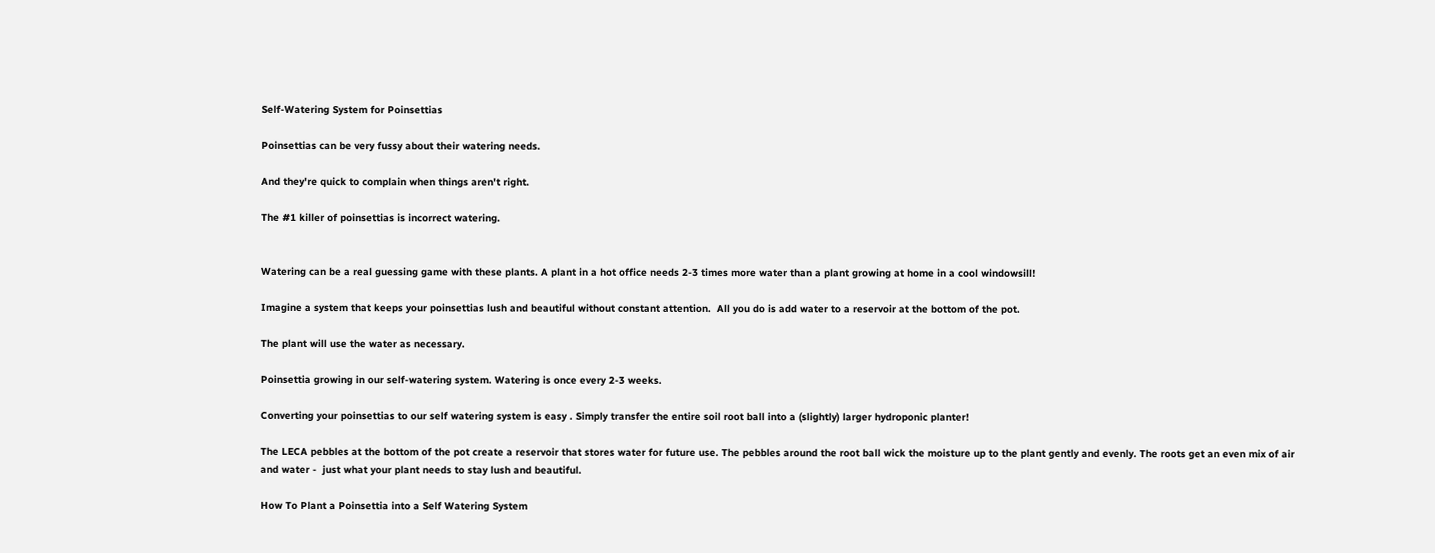Self-Watering System for Poinsettias

Poinsettias can be very fussy about their watering needs.

And they're quick to complain when things aren't right.

The #1 killer of poinsettias is incorrect watering.


Watering can be a real guessing game with these plants. A plant in a hot office needs 2-3 times more water than a plant growing at home in a cool windowsill!

Imagine a system that keeps your poinsettias lush and beautiful without constant attention.  All you do is add water to a reservoir at the bottom of the pot.

The plant will use the water as necessary.

Poinsettia growing in our self-watering system. Watering is once every 2-3 weeks.

Converting your poinsettias to our self watering system is easy . Simply transfer the entire soil root ball into a (slightly) larger hydroponic planter!

The LECA pebbles at the bottom of the pot create a reservoir that stores water for future use. The pebbles around the root ball wick the moisture up to the plant gently and evenly. The roots get an even mix of air and water -  just what your plant needs to stay lush and beautiful.

How To Plant a Poinsettia into a Self Watering System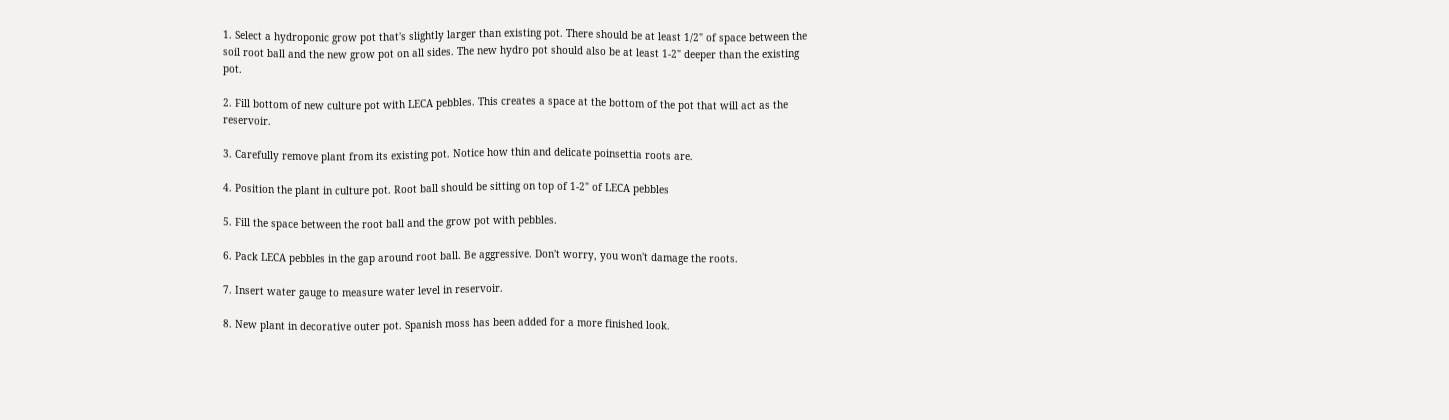1. Select a hydroponic grow pot that's slightly larger than existing pot. There should be at least 1/2" of space between the soil root ball and the new grow pot on all sides. The new hydro pot should also be at least 1-2" deeper than the existing pot.

2. Fill bottom of new culture pot with LECA pebbles. This creates a space at the bottom of the pot that will act as the reservoir.

3. Carefully remove plant from its existing pot. Notice how thin and delicate poinsettia roots are.

4. Position the plant in culture pot. Root ball should be sitting on top of 1-2" of LECA pebbles

5. Fill the space between the root ball and the grow pot with pebbles.

6. Pack LECA pebbles in the gap around root ball. Be aggressive. Don't worry, you won't damage the roots.

7. Insert water gauge to measure water level in reservoir.

8. New plant in decorative outer pot. Spanish moss has been added for a more finished look.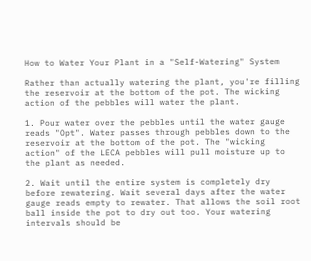How to Water Your Plant in a "Self-Watering" System

Rather than actually watering the plant, you're filling the reservoir at the bottom of the pot. The wicking action of the pebbles will water the plant.

1. Pour water over the pebbles until the water gauge reads "Opt". Water passes through pebbles down to the reservoir at the bottom of the pot. The "wicking action" of the LECA pebbles will pull moisture up to the plant as needed.

2. Wait until the entire system is completely dry before rewatering. Wait several days after the water gauge reads empty to rewater. That allows the soil root ball inside the pot to dry out too. Your watering intervals should be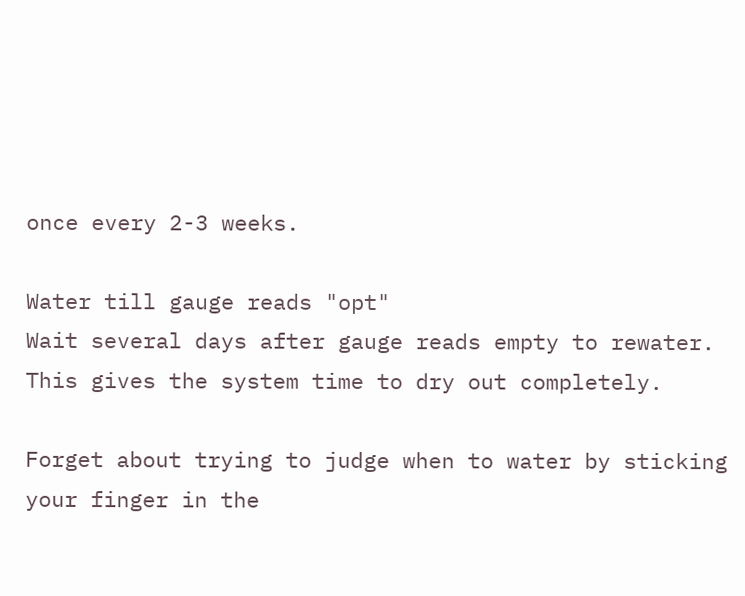once every 2-3 weeks.

Water till gauge reads "opt"
Wait several days after gauge reads empty to rewater. This gives the system time to dry out completely.

Forget about trying to judge when to water by sticking your finger in the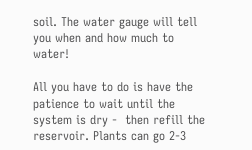soil. The water gauge will tell you when and how much to water!

All you have to do is have the patience to wait until the system is dry -  then refill the reservoir. Plants can go 2-3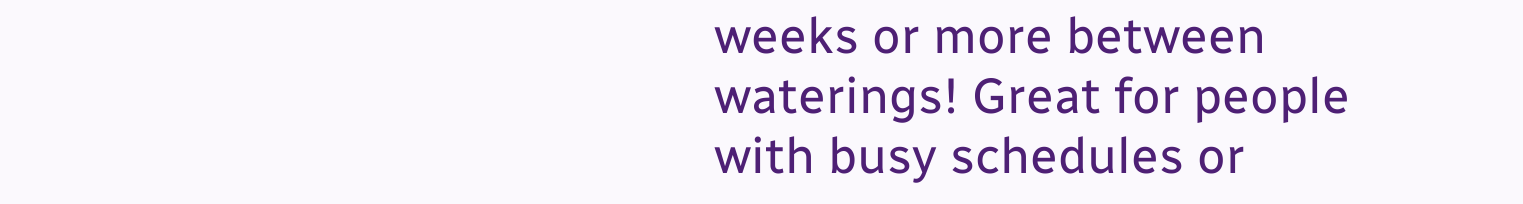weeks or more between waterings! Great for people with busy schedules or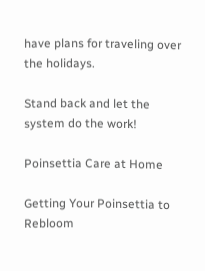have plans for traveling over the holidays.

Stand back and let the system do the work!

Poinsettia Care at Home

Getting Your Poinsettia to Rebloom